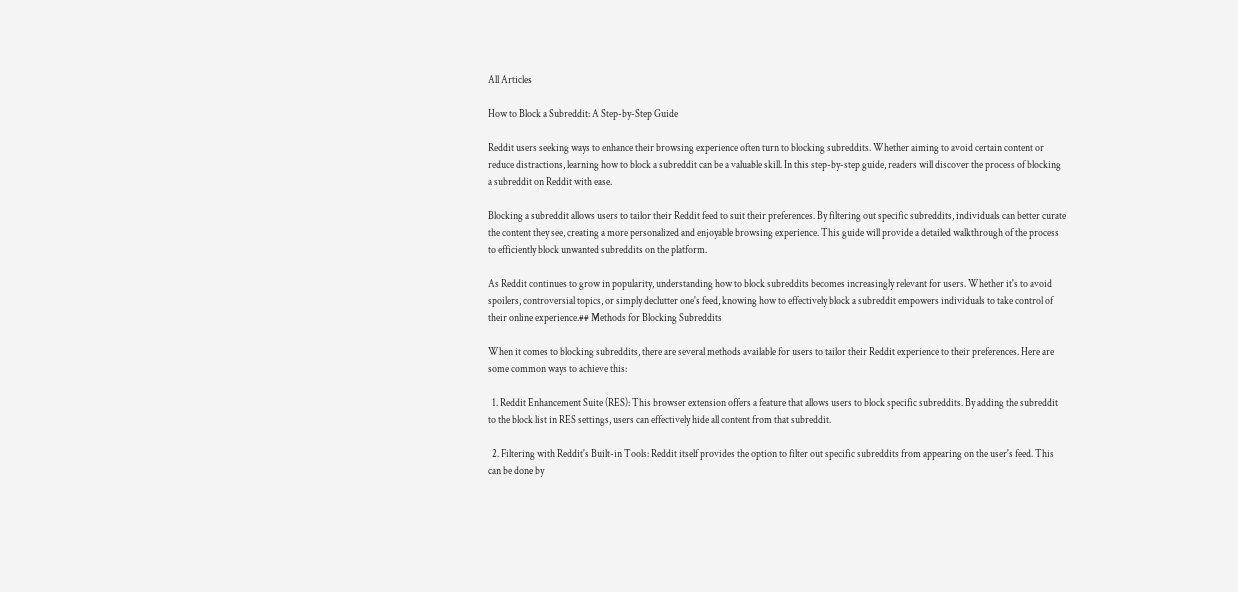All Articles

How to Block a Subreddit: A Step-by-Step Guide

Reddit users seeking ways to enhance their browsing experience often turn to blocking subreddits. Whether aiming to avoid certain content or reduce distractions, learning how to block a subreddit can be a valuable skill. In this step-by-step guide, readers will discover the process of blocking a subreddit on Reddit with ease.

Blocking a subreddit allows users to tailor their Reddit feed to suit their preferences. By filtering out specific subreddits, individuals can better curate the content they see, creating a more personalized and enjoyable browsing experience. This guide will provide a detailed walkthrough of the process to efficiently block unwanted subreddits on the platform.

As Reddit continues to grow in popularity, understanding how to block subreddits becomes increasingly relevant for users. Whether it's to avoid spoilers, controversial topics, or simply declutter one's feed, knowing how to effectively block a subreddit empowers individuals to take control of their online experience.## Methods for Blocking Subreddits

When it comes to blocking subreddits, there are several methods available for users to tailor their Reddit experience to their preferences. Here are some common ways to achieve this:

  1. Reddit Enhancement Suite (RES): This browser extension offers a feature that allows users to block specific subreddits. By adding the subreddit to the block list in RES settings, users can effectively hide all content from that subreddit.

  2. Filtering with Reddit's Built-in Tools: Reddit itself provides the option to filter out specific subreddits from appearing on the user's feed. This can be done by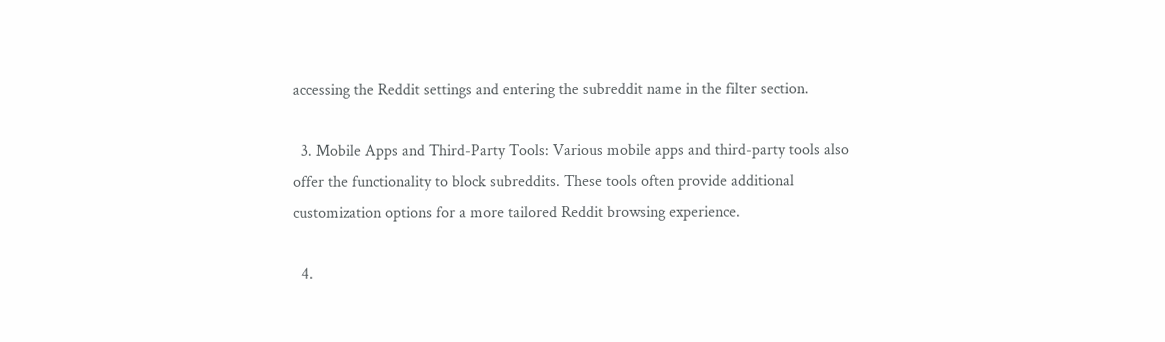accessing the Reddit settings and entering the subreddit name in the filter section.

  3. Mobile Apps and Third-Party Tools: Various mobile apps and third-party tools also offer the functionality to block subreddits. These tools often provide additional customization options for a more tailored Reddit browsing experience.

  4.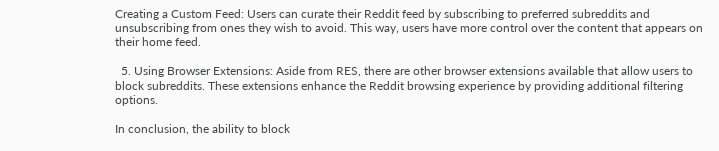Creating a Custom Feed: Users can curate their Reddit feed by subscribing to preferred subreddits and unsubscribing from ones they wish to avoid. This way, users have more control over the content that appears on their home feed.

  5. Using Browser Extensions: Aside from RES, there are other browser extensions available that allow users to block subreddits. These extensions enhance the Reddit browsing experience by providing additional filtering options.

In conclusion, the ability to block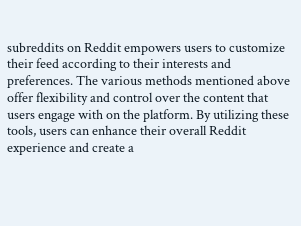subreddits on Reddit empowers users to customize their feed according to their interests and preferences. The various methods mentioned above offer flexibility and control over the content that users engage with on the platform. By utilizing these tools, users can enhance their overall Reddit experience and create a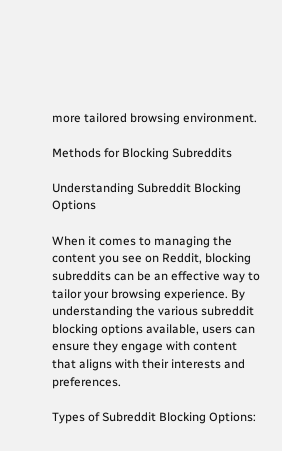more tailored browsing environment.

Methods for Blocking Subreddits

Understanding Subreddit Blocking Options

When it comes to managing the content you see on Reddit, blocking subreddits can be an effective way to tailor your browsing experience. By understanding the various subreddit blocking options available, users can ensure they engage with content that aligns with their interests and preferences.

Types of Subreddit Blocking Options: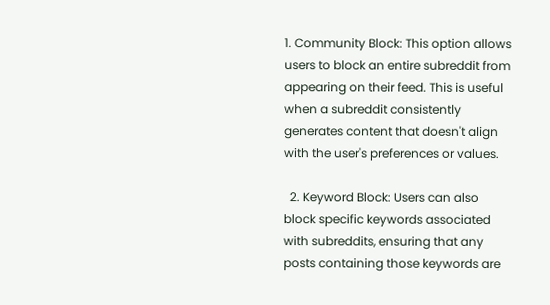1. Community Block: This option allows users to block an entire subreddit from appearing on their feed. This is useful when a subreddit consistently generates content that doesn't align with the user's preferences or values.

  2. Keyword Block: Users can also block specific keywords associated with subreddits, ensuring that any posts containing those keywords are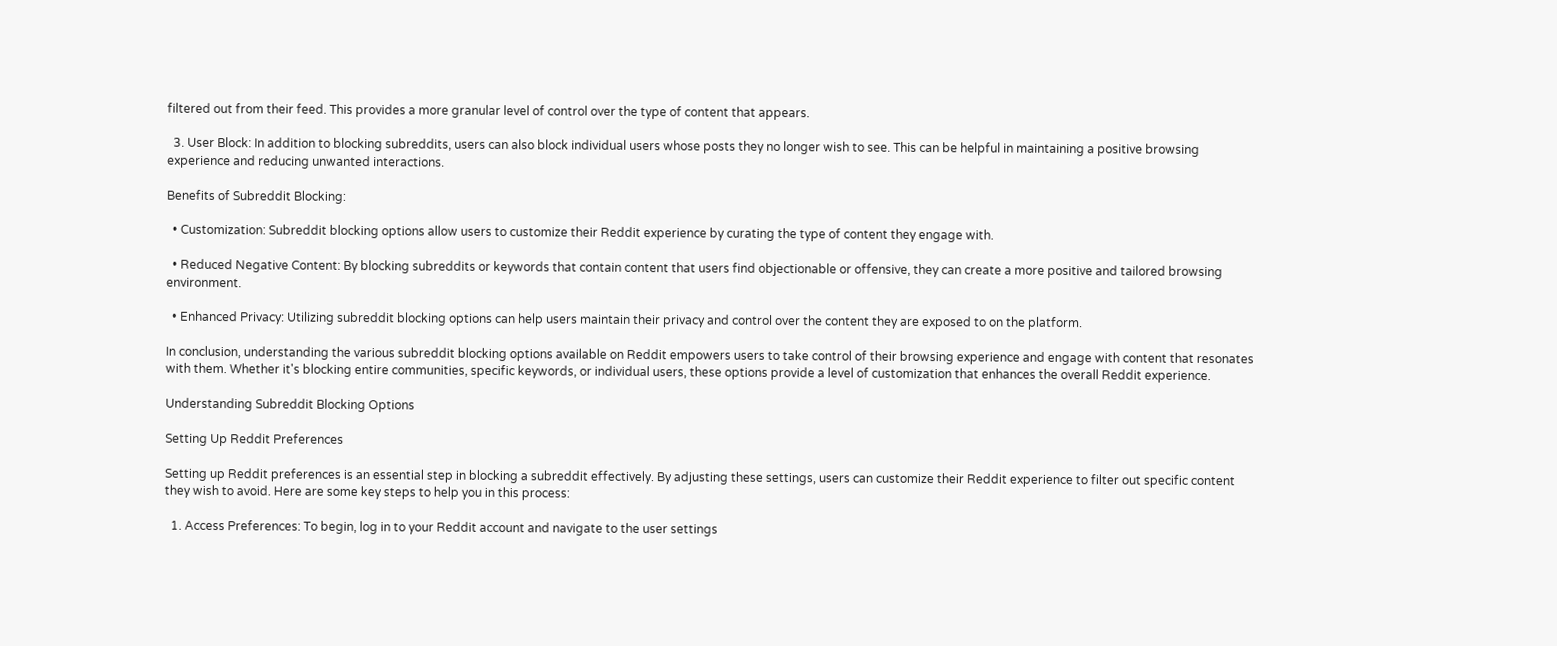filtered out from their feed. This provides a more granular level of control over the type of content that appears.

  3. User Block: In addition to blocking subreddits, users can also block individual users whose posts they no longer wish to see. This can be helpful in maintaining a positive browsing experience and reducing unwanted interactions.

Benefits of Subreddit Blocking:

  • Customization: Subreddit blocking options allow users to customize their Reddit experience by curating the type of content they engage with.

  • Reduced Negative Content: By blocking subreddits or keywords that contain content that users find objectionable or offensive, they can create a more positive and tailored browsing environment.

  • Enhanced Privacy: Utilizing subreddit blocking options can help users maintain their privacy and control over the content they are exposed to on the platform.

In conclusion, understanding the various subreddit blocking options available on Reddit empowers users to take control of their browsing experience and engage with content that resonates with them. Whether it's blocking entire communities, specific keywords, or individual users, these options provide a level of customization that enhances the overall Reddit experience.

Understanding Subreddit Blocking Options

Setting Up Reddit Preferences

Setting up Reddit preferences is an essential step in blocking a subreddit effectively. By adjusting these settings, users can customize their Reddit experience to filter out specific content they wish to avoid. Here are some key steps to help you in this process:

  1. Access Preferences: To begin, log in to your Reddit account and navigate to the user settings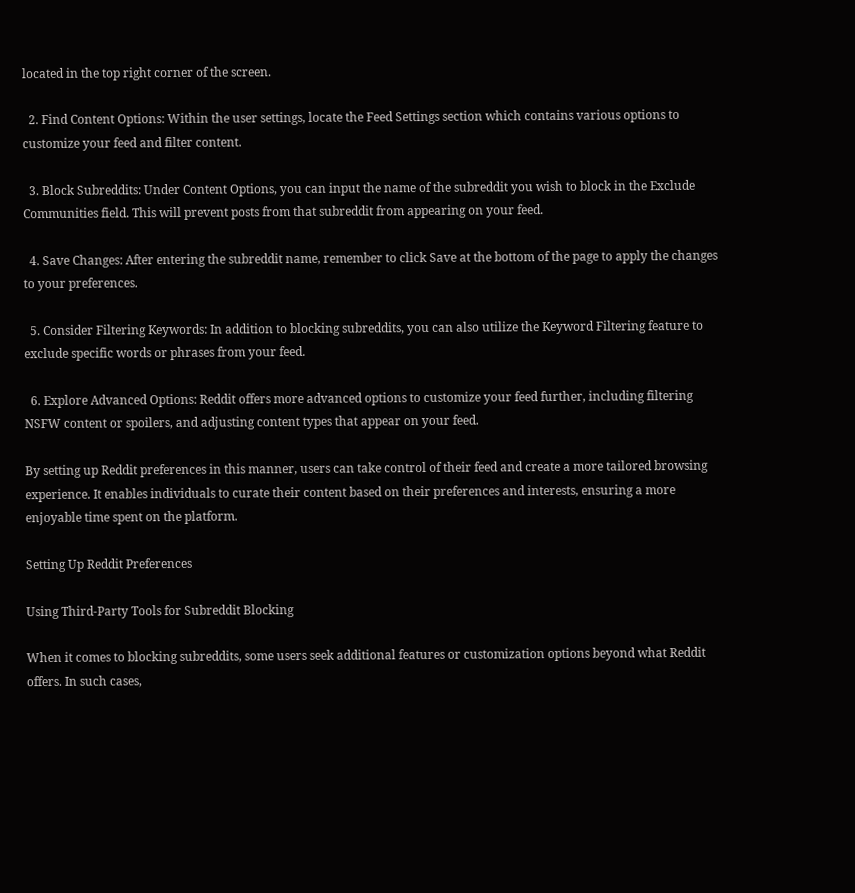located in the top right corner of the screen.

  2. Find Content Options: Within the user settings, locate the Feed Settings section which contains various options to customize your feed and filter content.

  3. Block Subreddits: Under Content Options, you can input the name of the subreddit you wish to block in the Exclude Communities field. This will prevent posts from that subreddit from appearing on your feed.

  4. Save Changes: After entering the subreddit name, remember to click Save at the bottom of the page to apply the changes to your preferences.

  5. Consider Filtering Keywords: In addition to blocking subreddits, you can also utilize the Keyword Filtering feature to exclude specific words or phrases from your feed.

  6. Explore Advanced Options: Reddit offers more advanced options to customize your feed further, including filtering NSFW content or spoilers, and adjusting content types that appear on your feed.

By setting up Reddit preferences in this manner, users can take control of their feed and create a more tailored browsing experience. It enables individuals to curate their content based on their preferences and interests, ensuring a more enjoyable time spent on the platform.

Setting Up Reddit Preferences

Using Third-Party Tools for Subreddit Blocking

When it comes to blocking subreddits, some users seek additional features or customization options beyond what Reddit offers. In such cases,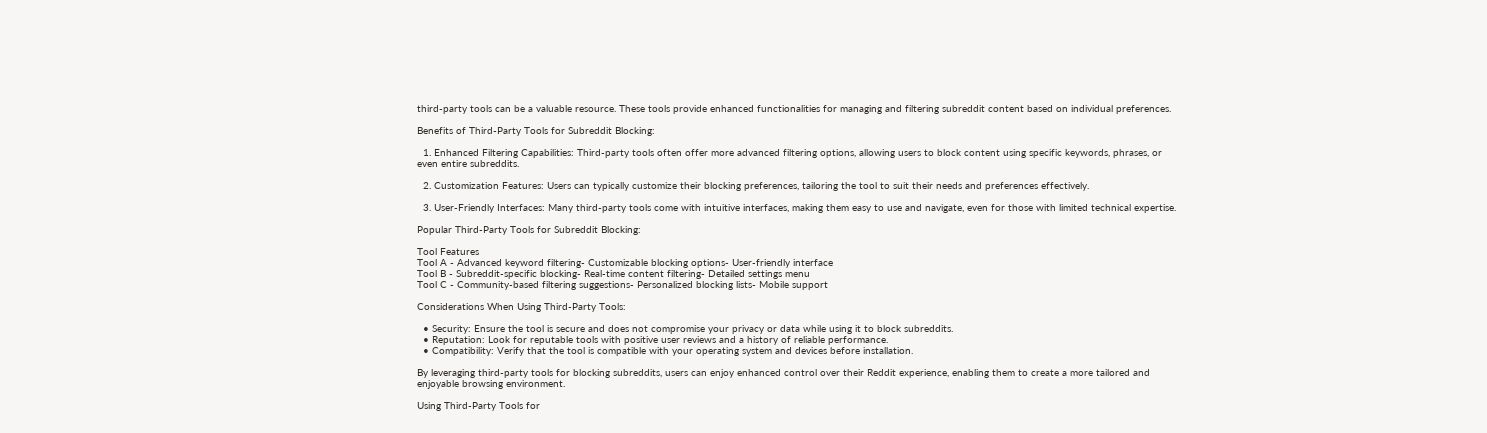third-party tools can be a valuable resource. These tools provide enhanced functionalities for managing and filtering subreddit content based on individual preferences.

Benefits of Third-Party Tools for Subreddit Blocking:

  1. Enhanced Filtering Capabilities: Third-party tools often offer more advanced filtering options, allowing users to block content using specific keywords, phrases, or even entire subreddits.

  2. Customization Features: Users can typically customize their blocking preferences, tailoring the tool to suit their needs and preferences effectively.

  3. User-Friendly Interfaces: Many third-party tools come with intuitive interfaces, making them easy to use and navigate, even for those with limited technical expertise.

Popular Third-Party Tools for Subreddit Blocking:

Tool Features
Tool A - Advanced keyword filtering- Customizable blocking options- User-friendly interface
Tool B - Subreddit-specific blocking- Real-time content filtering- Detailed settings menu
Tool C - Community-based filtering suggestions- Personalized blocking lists- Mobile support

Considerations When Using Third-Party Tools:

  • Security: Ensure the tool is secure and does not compromise your privacy or data while using it to block subreddits.
  • Reputation: Look for reputable tools with positive user reviews and a history of reliable performance.
  • Compatibility: Verify that the tool is compatible with your operating system and devices before installation.

By leveraging third-party tools for blocking subreddits, users can enjoy enhanced control over their Reddit experience, enabling them to create a more tailored and enjoyable browsing environment.

Using Third-Party Tools for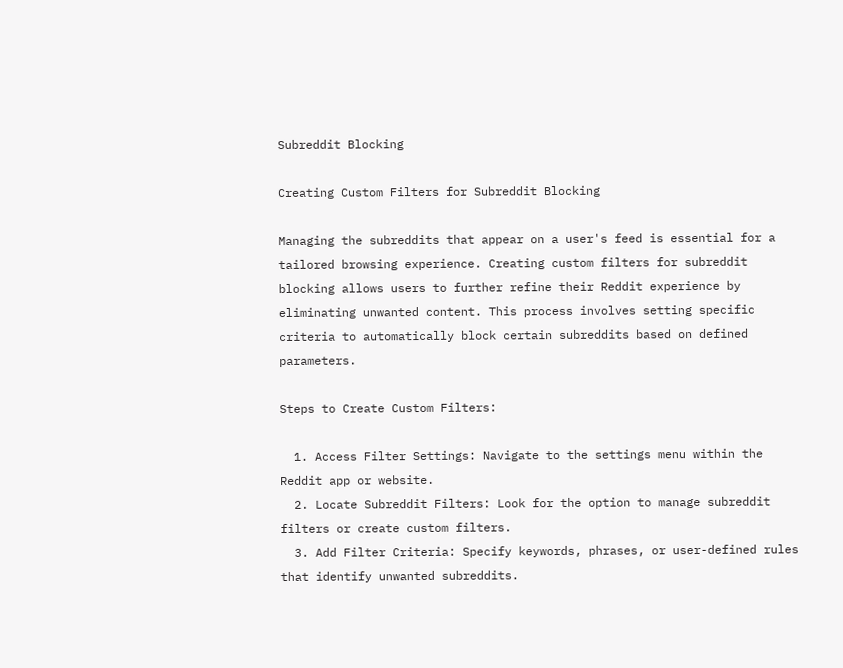Subreddit Blocking

Creating Custom Filters for Subreddit Blocking

Managing the subreddits that appear on a user's feed is essential for a tailored browsing experience. Creating custom filters for subreddit blocking allows users to further refine their Reddit experience by eliminating unwanted content. This process involves setting specific criteria to automatically block certain subreddits based on defined parameters.

Steps to Create Custom Filters:

  1. Access Filter Settings: Navigate to the settings menu within the Reddit app or website.
  2. Locate Subreddit Filters: Look for the option to manage subreddit filters or create custom filters.
  3. Add Filter Criteria: Specify keywords, phrases, or user-defined rules that identify unwanted subreddits.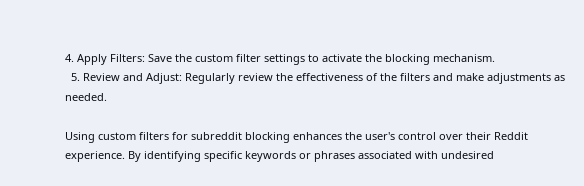4. Apply Filters: Save the custom filter settings to activate the blocking mechanism.
  5. Review and Adjust: Regularly review the effectiveness of the filters and make adjustments as needed.

Using custom filters for subreddit blocking enhances the user's control over their Reddit experience. By identifying specific keywords or phrases associated with undesired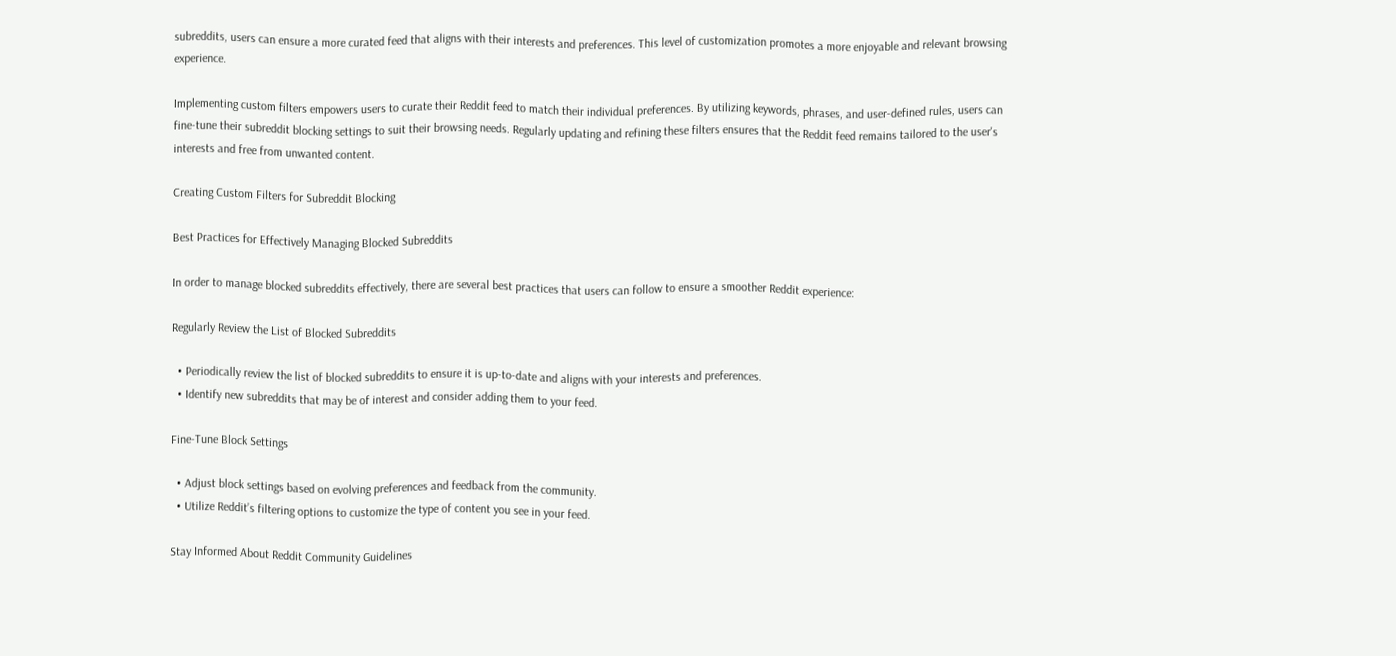subreddits, users can ensure a more curated feed that aligns with their interests and preferences. This level of customization promotes a more enjoyable and relevant browsing experience.

Implementing custom filters empowers users to curate their Reddit feed to match their individual preferences. By utilizing keywords, phrases, and user-defined rules, users can fine-tune their subreddit blocking settings to suit their browsing needs. Regularly updating and refining these filters ensures that the Reddit feed remains tailored to the user's interests and free from unwanted content.

Creating Custom Filters for Subreddit Blocking

Best Practices for Effectively Managing Blocked Subreddits

In order to manage blocked subreddits effectively, there are several best practices that users can follow to ensure a smoother Reddit experience:

Regularly Review the List of Blocked Subreddits

  • Periodically review the list of blocked subreddits to ensure it is up-to-date and aligns with your interests and preferences.
  • Identify new subreddits that may be of interest and consider adding them to your feed.

Fine-Tune Block Settings

  • Adjust block settings based on evolving preferences and feedback from the community.
  • Utilize Reddit’s filtering options to customize the type of content you see in your feed.

Stay Informed About Reddit Community Guidelines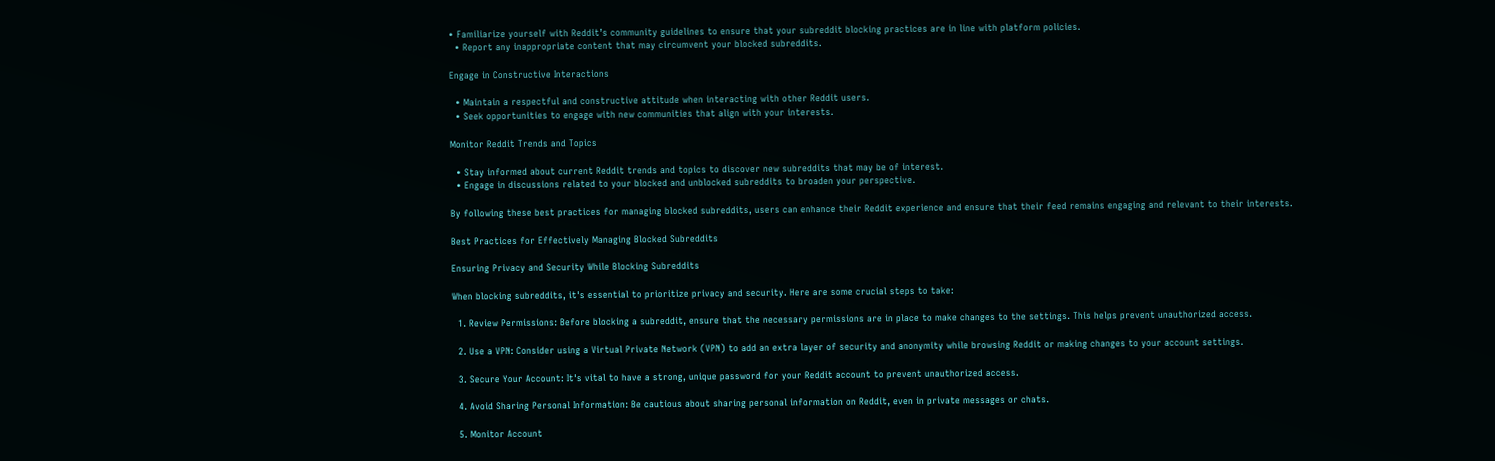• Familiarize yourself with Reddit’s community guidelines to ensure that your subreddit blocking practices are in line with platform policies.
  • Report any inappropriate content that may circumvent your blocked subreddits.

Engage in Constructive Interactions

  • Maintain a respectful and constructive attitude when interacting with other Reddit users.
  • Seek opportunities to engage with new communities that align with your interests.

Monitor Reddit Trends and Topics

  • Stay informed about current Reddit trends and topics to discover new subreddits that may be of interest.
  • Engage in discussions related to your blocked and unblocked subreddits to broaden your perspective.

By following these best practices for managing blocked subreddits, users can enhance their Reddit experience and ensure that their feed remains engaging and relevant to their interests.

Best Practices for Effectively Managing Blocked Subreddits

Ensuring Privacy and Security While Blocking Subreddits

When blocking subreddits, it's essential to prioritize privacy and security. Here are some crucial steps to take:

  1. Review Permissions: Before blocking a subreddit, ensure that the necessary permissions are in place to make changes to the settings. This helps prevent unauthorized access.

  2. Use a VPN: Consider using a Virtual Private Network (VPN) to add an extra layer of security and anonymity while browsing Reddit or making changes to your account settings.

  3. Secure Your Account: It's vital to have a strong, unique password for your Reddit account to prevent unauthorized access.

  4. Avoid Sharing Personal Information: Be cautious about sharing personal information on Reddit, even in private messages or chats.

  5. Monitor Account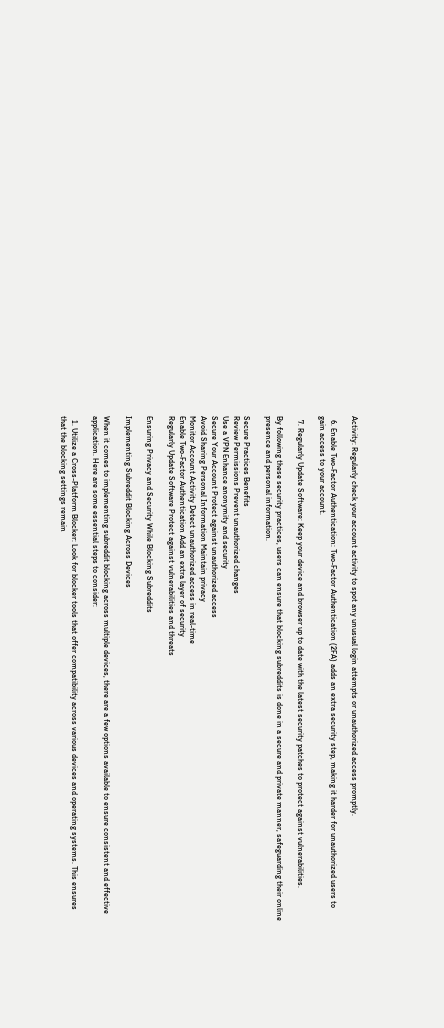Activity: Regularly check your account activity to spot any unusual login attempts or unauthorized access promptly.

  6. Enable Two-Factor Authentication: Two-Factor Authentication (2FA) adds an extra security step, making it harder for unauthorized users to gain access to your account.

  7. Regularly Update Software: Keep your device and browser up to date with the latest security patches to protect against vulnerabilities.

By following these security practices, users can ensure that blocking subreddits is done in a secure and private manner, safeguarding their online presence and personal information.

Secure Practices Benefits
Review Permissions Prevent unauthorized changes
Use a VPN Enhance anonymity and security
Secure Your Account Protect against unauthorized access
Avoid Sharing Personal Information Maintain privacy
Monitor Account Activity Detect unauthorized access in real-time
Enable Two-Factor Authentication Add an extra layer of security
Regularly Update Software Protect against vulnerabilities and threats

Ensuring Privacy and Security While Blocking Subreddits

Implementing Subreddit Blocking Across Devices

When it comes to implementing subreddit blocking across multiple devices, there are a few options available to ensure consistent and effective application. Here are some essential steps to consider:

  1. Utilize a Cross-Platform Blocker: Look for blocker tools that offer compatibility across various devices and operating systems. This ensures that the blocking settings remain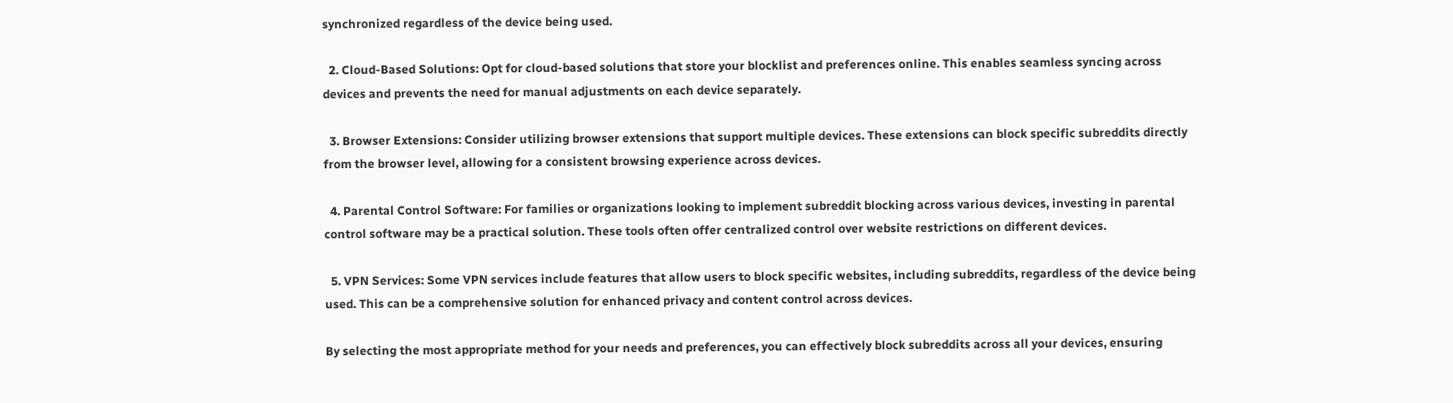synchronized regardless of the device being used.

  2. Cloud-Based Solutions: Opt for cloud-based solutions that store your blocklist and preferences online. This enables seamless syncing across devices and prevents the need for manual adjustments on each device separately.

  3. Browser Extensions: Consider utilizing browser extensions that support multiple devices. These extensions can block specific subreddits directly from the browser level, allowing for a consistent browsing experience across devices.

  4. Parental Control Software: For families or organizations looking to implement subreddit blocking across various devices, investing in parental control software may be a practical solution. These tools often offer centralized control over website restrictions on different devices.

  5. VPN Services: Some VPN services include features that allow users to block specific websites, including subreddits, regardless of the device being used. This can be a comprehensive solution for enhanced privacy and content control across devices.

By selecting the most appropriate method for your needs and preferences, you can effectively block subreddits across all your devices, ensuring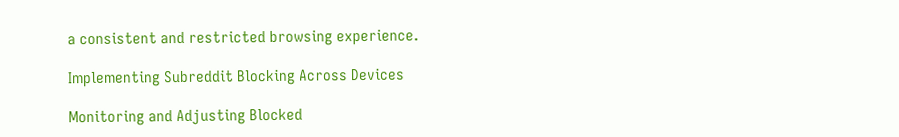a consistent and restricted browsing experience.

Implementing Subreddit Blocking Across Devices

Monitoring and Adjusting Blocked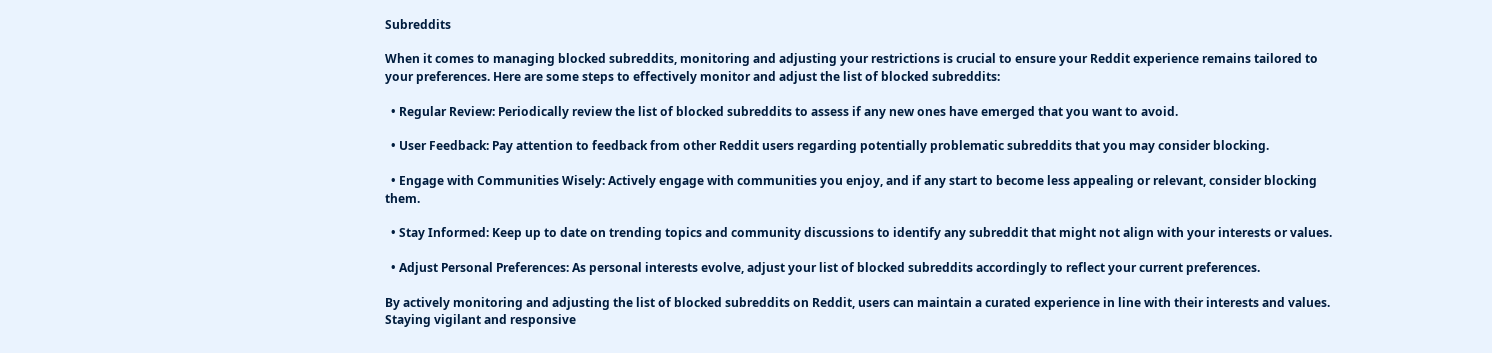Subreddits

When it comes to managing blocked subreddits, monitoring and adjusting your restrictions is crucial to ensure your Reddit experience remains tailored to your preferences. Here are some steps to effectively monitor and adjust the list of blocked subreddits:

  • Regular Review: Periodically review the list of blocked subreddits to assess if any new ones have emerged that you want to avoid.

  • User Feedback: Pay attention to feedback from other Reddit users regarding potentially problematic subreddits that you may consider blocking.

  • Engage with Communities Wisely: Actively engage with communities you enjoy, and if any start to become less appealing or relevant, consider blocking them.

  • Stay Informed: Keep up to date on trending topics and community discussions to identify any subreddit that might not align with your interests or values.

  • Adjust Personal Preferences: As personal interests evolve, adjust your list of blocked subreddits accordingly to reflect your current preferences.

By actively monitoring and adjusting the list of blocked subreddits on Reddit, users can maintain a curated experience in line with their interests and values. Staying vigilant and responsive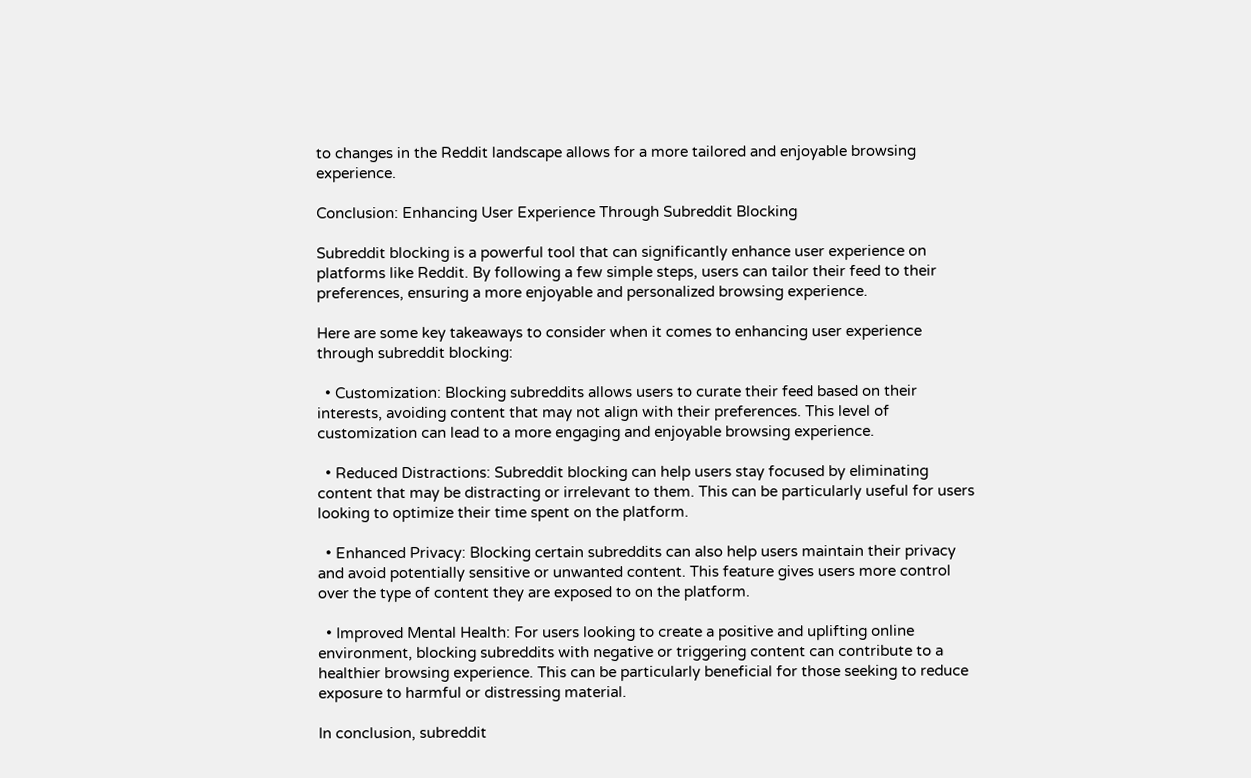to changes in the Reddit landscape allows for a more tailored and enjoyable browsing experience.

Conclusion: Enhancing User Experience Through Subreddit Blocking

Subreddit blocking is a powerful tool that can significantly enhance user experience on platforms like Reddit. By following a few simple steps, users can tailor their feed to their preferences, ensuring a more enjoyable and personalized browsing experience.

Here are some key takeaways to consider when it comes to enhancing user experience through subreddit blocking:

  • Customization: Blocking subreddits allows users to curate their feed based on their interests, avoiding content that may not align with their preferences. This level of customization can lead to a more engaging and enjoyable browsing experience.

  • Reduced Distractions: Subreddit blocking can help users stay focused by eliminating content that may be distracting or irrelevant to them. This can be particularly useful for users looking to optimize their time spent on the platform.

  • Enhanced Privacy: Blocking certain subreddits can also help users maintain their privacy and avoid potentially sensitive or unwanted content. This feature gives users more control over the type of content they are exposed to on the platform.

  • Improved Mental Health: For users looking to create a positive and uplifting online environment, blocking subreddits with negative or triggering content can contribute to a healthier browsing experience. This can be particularly beneficial for those seeking to reduce exposure to harmful or distressing material.

In conclusion, subreddit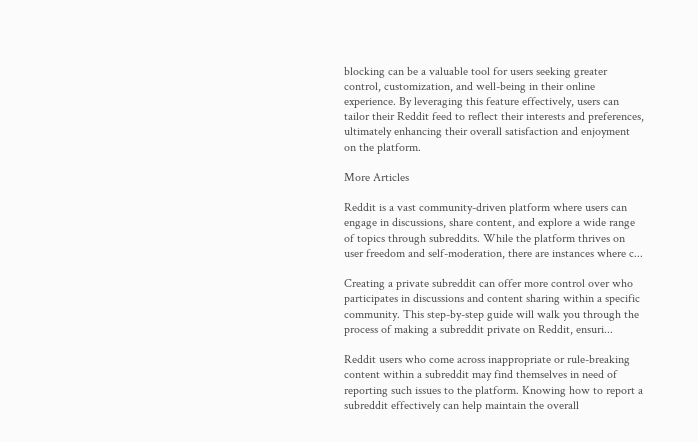blocking can be a valuable tool for users seeking greater control, customization, and well-being in their online experience. By leveraging this feature effectively, users can tailor their Reddit feed to reflect their interests and preferences, ultimately enhancing their overall satisfaction and enjoyment on the platform.

More Articles

Reddit is a vast community-driven platform where users can engage in discussions, share content, and explore a wide range of topics through subreddits. While the platform thrives on user freedom and self-moderation, there are instances where c...

Creating a private subreddit can offer more control over who participates in discussions and content sharing within a specific community. This step-by-step guide will walk you through the process of making a subreddit private on Reddit, ensuri...

Reddit users who come across inappropriate or rule-breaking content within a subreddit may find themselves in need of reporting such issues to the platform. Knowing how to report a subreddit effectively can help maintain the overall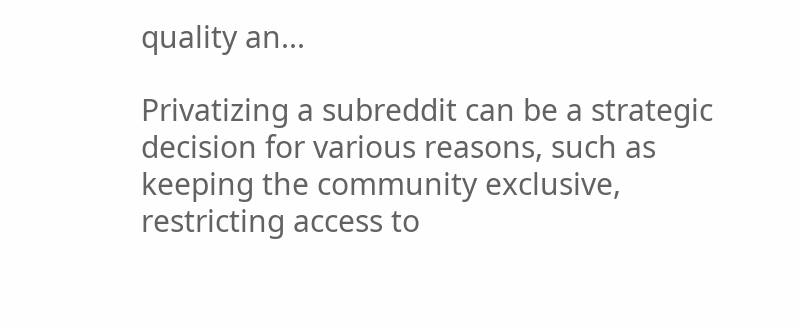quality an...

Privatizing a subreddit can be a strategic decision for various reasons, such as keeping the community exclusive, restricting access to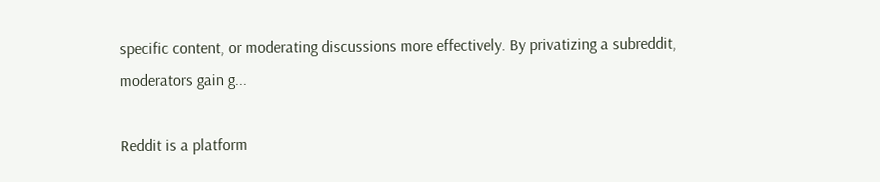specific content, or moderating discussions more effectively. By privatizing a subreddit, moderators gain g...

Reddit is a platform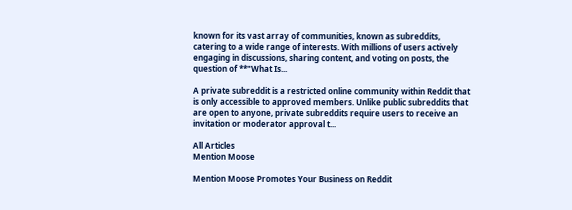known for its vast array of communities, known as subreddits, catering to a wide range of interests. With millions of users actively engaging in discussions, sharing content, and voting on posts, the question of **"What Is...

A private subreddit is a restricted online community within Reddit that is only accessible to approved members. Unlike public subreddits that are open to anyone, private subreddits require users to receive an invitation or moderator approval t...

All Articles
Mention Moose

Mention Moose Promotes Your Business on Reddit